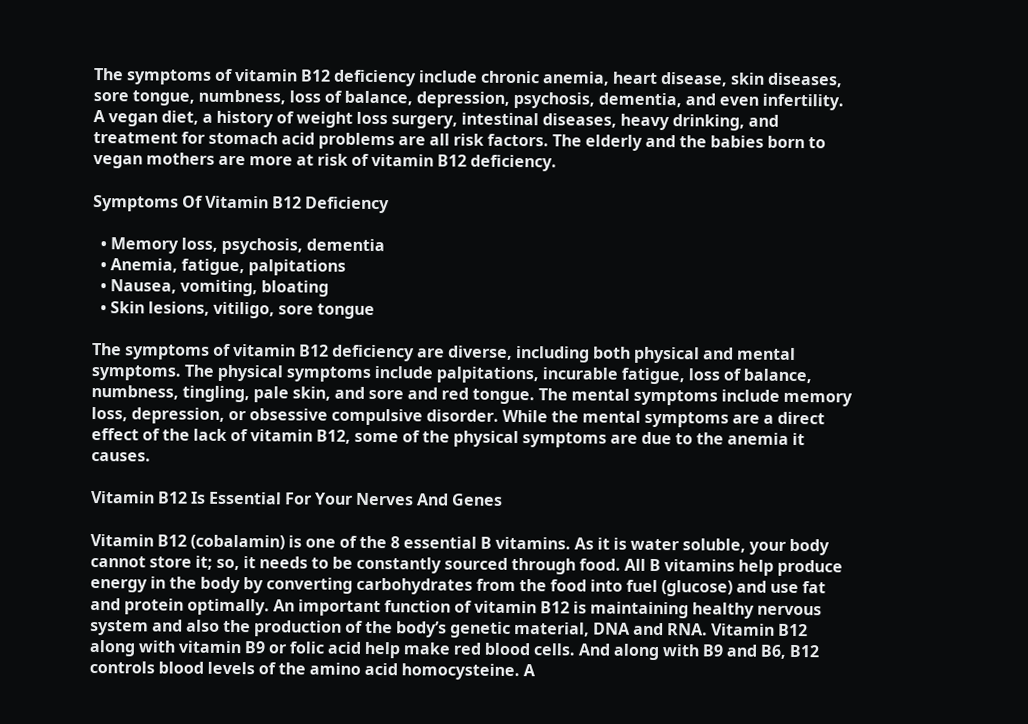The symptoms of vitamin B12 deficiency include chronic anemia, heart disease, skin diseases, sore tongue, numbness, loss of balance, depression, psychosis, dementia, and even infertility. A vegan diet, a history of weight loss surgery, intestinal diseases, heavy drinking, and treatment for stomach acid problems are all risk factors. The elderly and the babies born to vegan mothers are more at risk of vitamin B12 deficiency.

Symptoms Of Vitamin B12 Deficiency

  • Memory loss, psychosis, dementia
  • Anemia, fatigue, palpitations
  • Nausea, vomiting, bloating
  • Skin lesions, vitiligo, sore tongue

The symptoms of vitamin B12 deficiency are diverse, including both physical and mental symptoms. The physical symptoms include palpitations, incurable fatigue, loss of balance, numbness, tingling, pale skin, and sore and red tongue. The mental symptoms include memory loss, depression, or obsessive compulsive disorder. While the mental symptoms are a direct effect of the lack of vitamin B12, some of the physical symptoms are due to the anemia it causes.

Vitamin B12 Is Essential For Your Nerves And Genes

Vitamin B12 (cobalamin) is one of the 8 essential B vitamins. As it is water soluble, your body cannot store it; so, it needs to be constantly sourced through food. All B vitamins help produce energy in the body by converting carbohydrates from the food into fuel (glucose) and use fat and protein optimally. An important function of vitamin B12 is maintaining healthy nervous system and also the production of the body’s genetic material, DNA and RNA. Vitamin B12 along with vitamin B9 or folic acid help make red blood cells. And along with B9 and B6, B12 controls blood levels of the amino acid homocysteine. A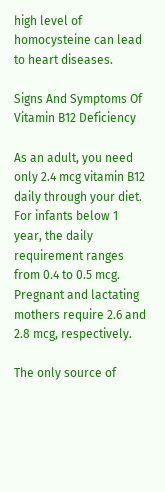high level of homocysteine can lead to heart diseases.

Signs And Symptoms Of Vitamin B12 Deficiency

As an adult, you need only 2.4 mcg vitamin B12 daily through your diet. For infants below 1 year, the daily requirement ranges from 0.4 to 0.5 mcg. Pregnant and lactating mothers require 2.6 and 2.8 mcg, respectively.

The only source of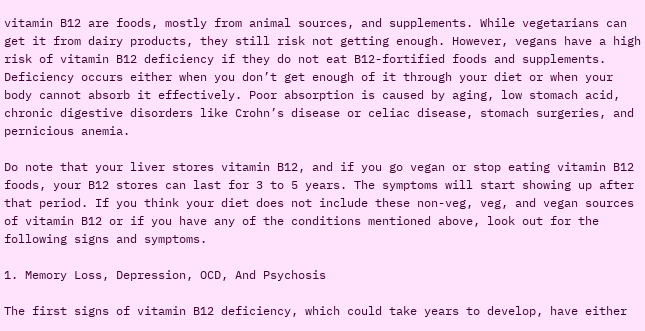vitamin B12 are foods, mostly from animal sources, and supplements. While vegetarians can get it from dairy products, they still risk not getting enough. However, vegans have a high risk of vitamin B12 deficiency if they do not eat B12-fortified foods and supplements. Deficiency occurs either when you don’t get enough of it through your diet or when your body cannot absorb it effectively. Poor absorption is caused by aging, low stomach acid, chronic digestive disorders like Crohn’s disease or celiac disease, stomach surgeries, and pernicious anemia.

Do note that your liver stores vitamin B12, and if you go vegan or stop eating vitamin B12 foods, your B12 stores can last for 3 to 5 years. The symptoms will start showing up after that period. If you think your diet does not include these non-veg, veg, and vegan sources of vitamin B12 or if you have any of the conditions mentioned above, look out for the following signs and symptoms.

1. Memory Loss, Depression, OCD, And Psychosis

The first signs of vitamin B12 deficiency, which could take years to develop, have either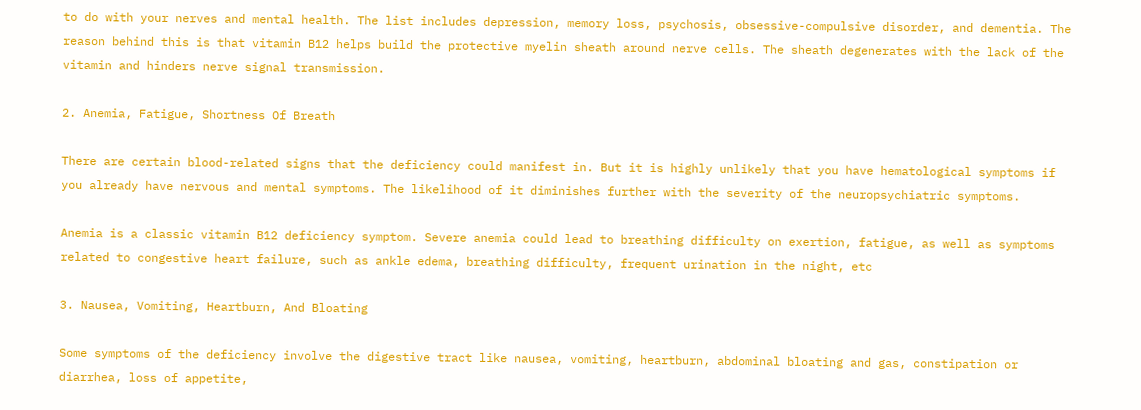to do with your nerves and mental health. The list includes depression, memory loss, psychosis, obsessive-compulsive disorder, and dementia. The reason behind this is that vitamin B12 helps build the protective myelin sheath around nerve cells. The sheath degenerates with the lack of the vitamin and hinders nerve signal transmission.

2. Anemia, Fatigue, Shortness Of Breath

There are certain blood-related signs that the deficiency could manifest in. But it is highly unlikely that you have hematological symptoms if you already have nervous and mental symptoms. The likelihood of it diminishes further with the severity of the neuropsychiatric symptoms.

Anemia is a classic vitamin B12 deficiency symptom. Severe anemia could lead to breathing difficulty on exertion, fatigue, as well as symptoms related to congestive heart failure, such as ankle edema, breathing difficulty, frequent urination in the night, etc

3. Nausea, Vomiting, Heartburn, And Bloating

Some symptoms of the deficiency involve the digestive tract like nausea, vomiting, heartburn, abdominal bloating and gas, constipation or diarrhea, loss of appetite,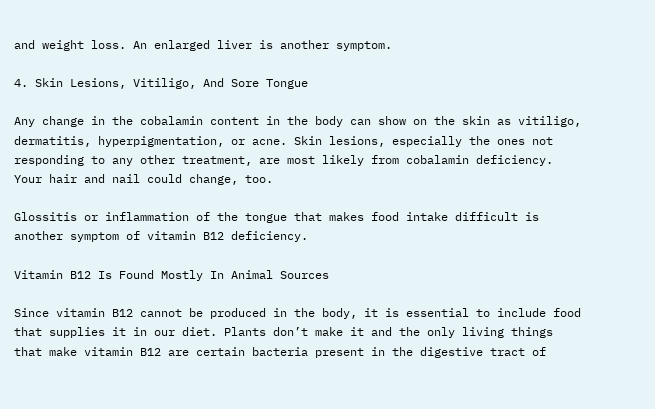and weight loss. An enlarged liver is another symptom.

4. Skin Lesions, Vitiligo, And Sore Tongue

Any change in the cobalamin content in the body can show on the skin as vitiligo, dermatitis, hyperpigmentation, or acne. Skin lesions, especially the ones not responding to any other treatment, are most likely from cobalamin deficiency. Your hair and nail could change, too.

Glossitis or inflammation of the tongue that makes food intake difficult is another symptom of vitamin B12 deficiency.

Vitamin B12 Is Found Mostly In Animal Sources

Since vitamin B12 cannot be produced in the body, it is essential to include food that supplies it in our diet. Plants don’t make it and the only living things that make vitamin B12 are certain bacteria present in the digestive tract of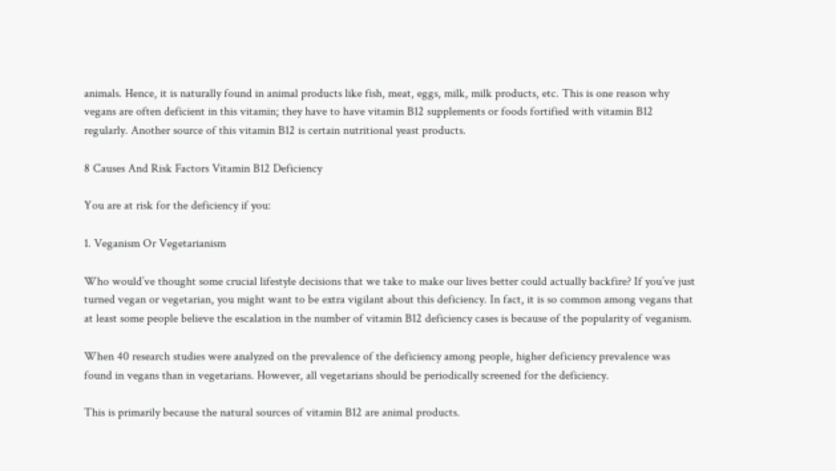animals. Hence, it is naturally found in animal products like fish, meat, eggs, milk, milk products, etc. This is one reason why vegans are often deficient in this vitamin; they have to have vitamin B12 supplements or foods fortified with vitamin B12 regularly. Another source of this vitamin B12 is certain nutritional yeast products.

8 Causes And Risk Factors Vitamin B12 Deficiency

You are at risk for the deficiency if you:

1. Veganism Or Vegetarianism

Who would’ve thought some crucial lifestyle decisions that we take to make our lives better could actually backfire? If you’ve just turned vegan or vegetarian, you might want to be extra vigilant about this deficiency. In fact, it is so common among vegans that at least some people believe the escalation in the number of vitamin B12 deficiency cases is because of the popularity of veganism.

When 40 research studies were analyzed on the prevalence of the deficiency among people, higher deficiency prevalence was found in vegans than in vegetarians. However, all vegetarians should be periodically screened for the deficiency.

This is primarily because the natural sources of vitamin B12 are animal products.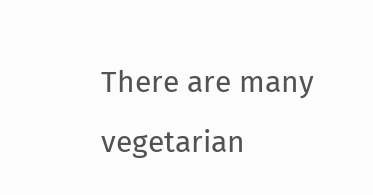There are many vegetarian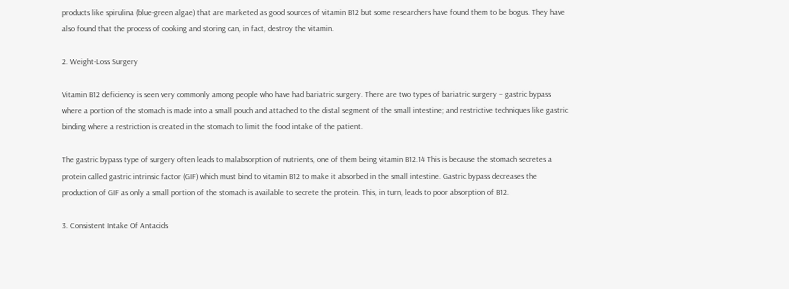products like spirulina (blue-green algae) that are marketed as good sources of vitamin B12 but some researchers have found them to be bogus. They have also found that the process of cooking and storing can, in fact, destroy the vitamin.

2. Weight-Loss Surgery

Vitamin B12 deficiency is seen very commonly among people who have had bariatric surgery. There are two types of bariatric surgery – gastric bypass where a portion of the stomach is made into a small pouch and attached to the distal segment of the small intestine; and restrictive techniques like gastric binding where a restriction is created in the stomach to limit the food intake of the patient.

The gastric bypass type of surgery often leads to malabsorption of nutrients, one of them being vitamin B12.14 This is because the stomach secretes a protein called gastric intrinsic factor (GIF) which must bind to vitamin B12 to make it absorbed in the small intestine. Gastric bypass decreases the production of GIF as only a small portion of the stomach is available to secrete the protein. This, in turn, leads to poor absorption of B12.

3. Consistent Intake Of Antacids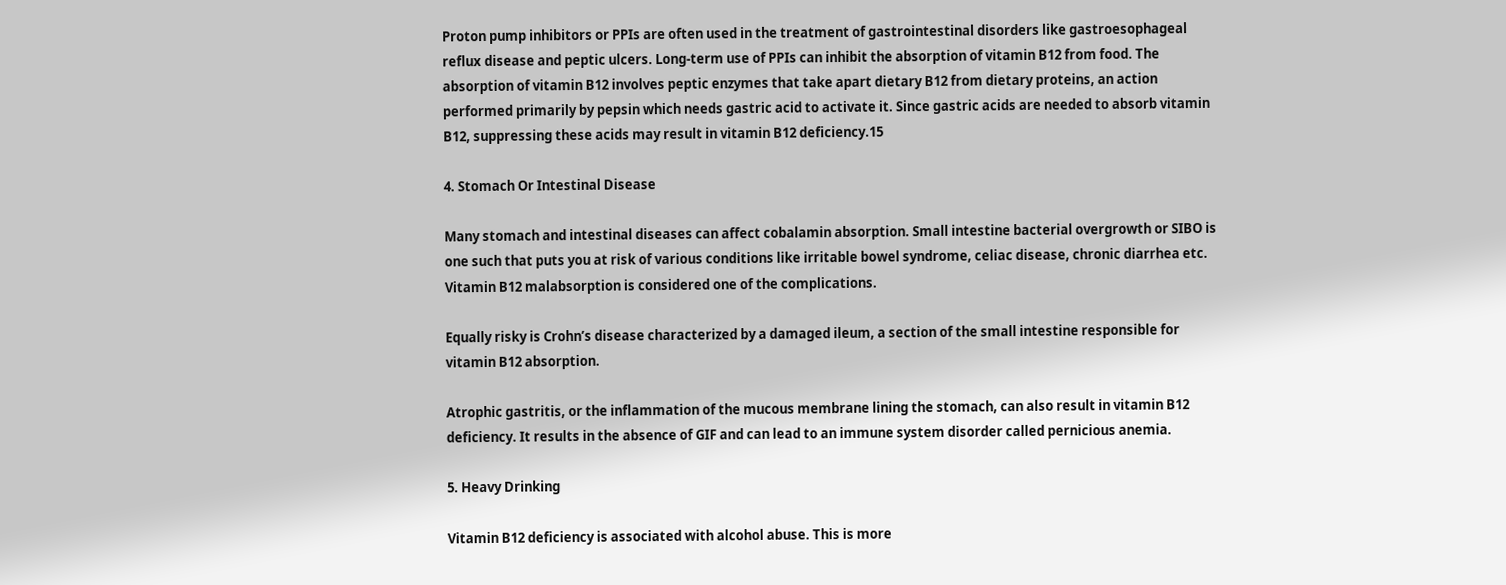Proton pump inhibitors or PPIs are often used in the treatment of gastrointestinal disorders like gastroesophageal reflux disease and peptic ulcers. Long-term use of PPIs can inhibit the absorption of vitamin B12 from food. The absorption of vitamin B12 involves peptic enzymes that take apart dietary B12 from dietary proteins, an action performed primarily by pepsin which needs gastric acid to activate it. Since gastric acids are needed to absorb vitamin B12, suppressing these acids may result in vitamin B12 deficiency.15

4. Stomach Or Intestinal Disease

Many stomach and intestinal diseases can affect cobalamin absorption. Small intestine bacterial overgrowth or SIBO is one such that puts you at risk of various conditions like irritable bowel syndrome, celiac disease, chronic diarrhea etc. Vitamin B12 malabsorption is considered one of the complications.

Equally risky is Crohn’s disease characterized by a damaged ileum, a section of the small intestine responsible for vitamin B12 absorption.

Atrophic gastritis, or the inflammation of the mucous membrane lining the stomach, can also result in vitamin B12 deficiency. It results in the absence of GIF and can lead to an immune system disorder called pernicious anemia.

5. Heavy Drinking

Vitamin B12 deficiency is associated with alcohol abuse. This is more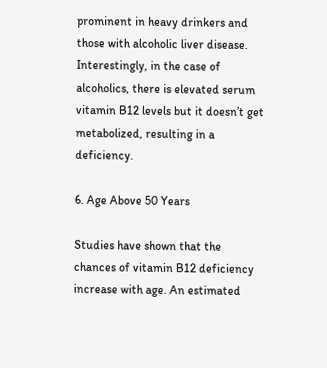prominent in heavy drinkers and those with alcoholic liver disease. Interestingly, in the case of alcoholics, there is elevated serum vitamin B12 levels but it doesn’t get metabolized, resulting in a deficiency.

6. Age Above 50 Years

Studies have shown that the chances of vitamin B12 deficiency increase with age. An estimated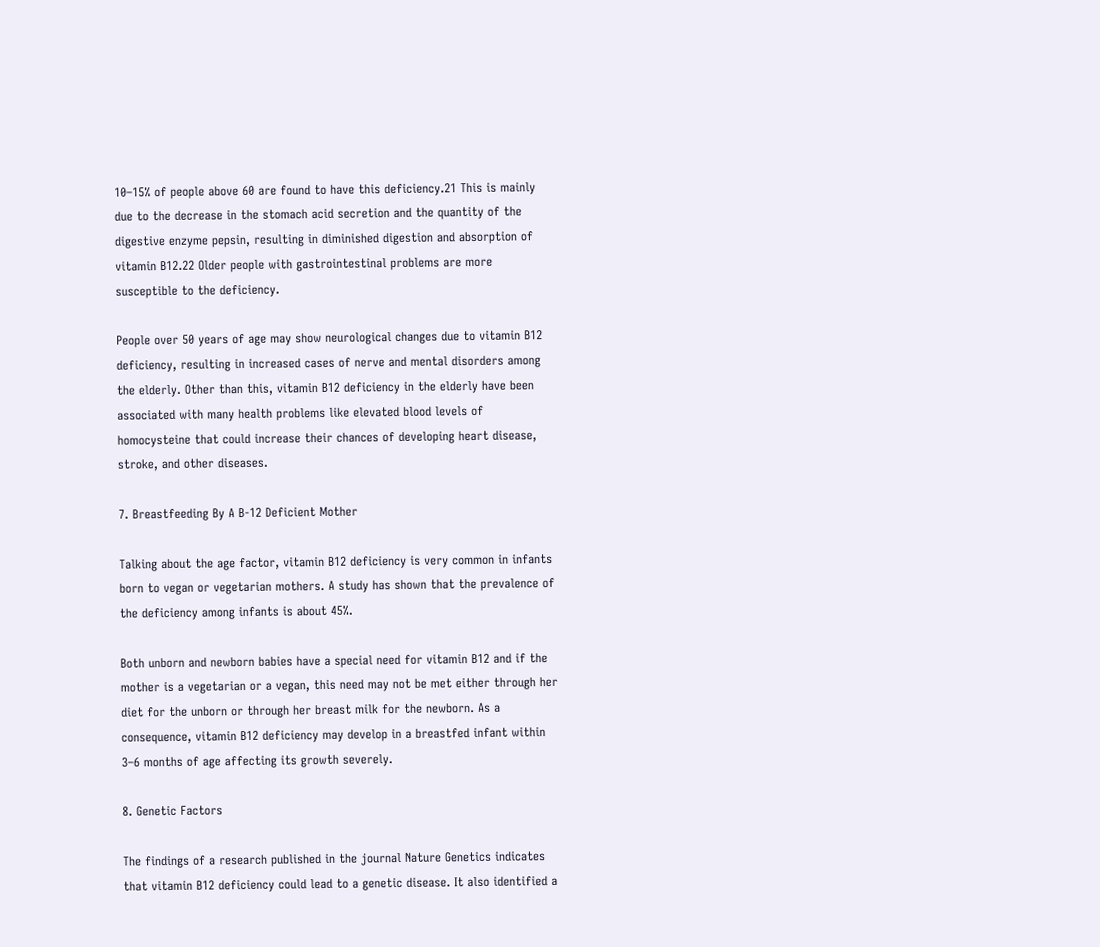10–15% of people above 60 are found to have this deficiency.21 This is mainly due to the decrease in the stomach acid secretion and the quantity of the digestive enzyme pepsin, resulting in diminished digestion and absorption of vitamin B12.22 Older people with gastrointestinal problems are more susceptible to the deficiency.

People over 50 years of age may show neurological changes due to vitamin B12 deficiency, resulting in increased cases of nerve and mental disorders among the elderly. Other than this, vitamin B12 deficiency in the elderly have been associated with many health problems like elevated blood levels of homocysteine that could increase their chances of developing heart disease, stroke, and other diseases.

7. Breastfeeding By A B-12 Deficient Mother

Talking about the age factor, vitamin B12 deficiency is very common in infants born to vegan or vegetarian mothers. A study has shown that the prevalence of the deficiency among infants is about 45%.

Both unborn and newborn babies have a special need for vitamin B12 and if the mother is a vegetarian or a vegan, this need may not be met either through her diet for the unborn or through her breast milk for the newborn. As a consequence, vitamin B12 deficiency may develop in a breastfed infant within 3–6 months of age affecting its growth severely.

8. Genetic Factors

The findings of a research published in the journal Nature Genetics indicates that vitamin B12 deficiency could lead to a genetic disease. It also identified a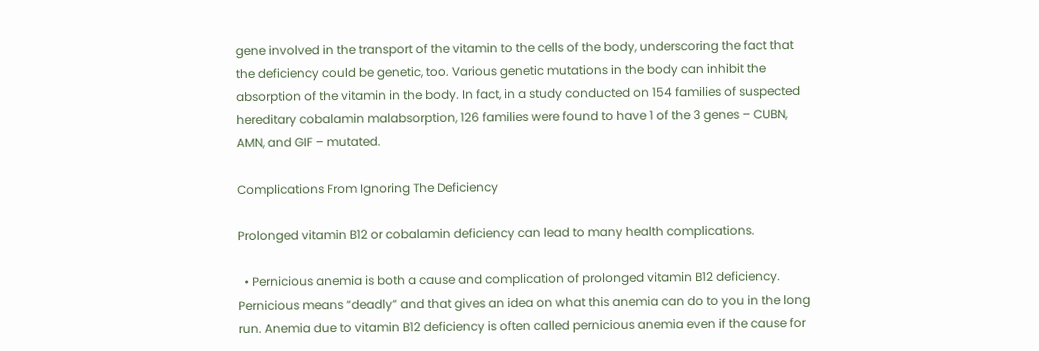gene involved in the transport of the vitamin to the cells of the body, underscoring the fact that the deficiency could be genetic, too. Various genetic mutations in the body can inhibit the absorption of the vitamin in the body. In fact, in a study conducted on 154 families of suspected hereditary cobalamin malabsorption, 126 families were found to have 1 of the 3 genes – CUBN, AMN, and GIF – mutated.

Complications From Ignoring The Deficiency

Prolonged vitamin B12 or cobalamin deficiency can lead to many health complications.

  • Pernicious anemia is both a cause and complication of prolonged vitamin B12 deficiency. Pernicious means “deadly” and that gives an idea on what this anemia can do to you in the long run. Anemia due to vitamin B12 deficiency is often called pernicious anemia even if the cause for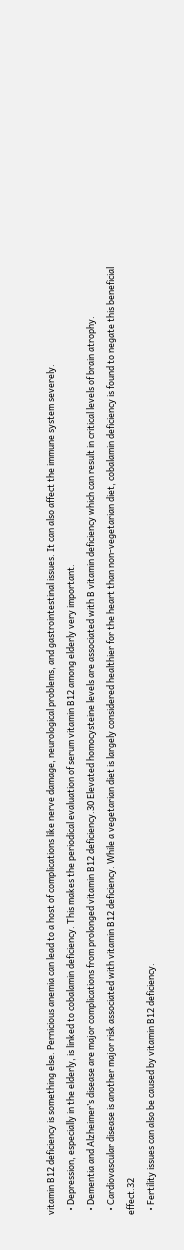vitamin B12 deficiency is something else. Pernicious anemia can lead to a host of complications like nerve damage, neurological problems, and gastrointestinal issues. It can also affect the immune system severely.
  • Depression, especially in the elderly, is linked to cobalamin deficiency. This makes the periodical evaluation of serum vitamin B12 among elderly very important.
  • Dementia and Alzheimer’s disease are major complications from prolonged vitamin B12 deficiency.30 Elevated homocysteine levels are associated with B vitamin deficiency which can result in critical levels of brain atrophy.
  • Cardiovascular disease is another major risk associated with vitamin B12 deficiency. While a vegetarian diet is largely considered healthier for the heart than non-vegetarian diet, cobalamin deficiency is found to negate this beneficial effect.32
  • Fertility issues can also be caused by vitamin B12 deficiency.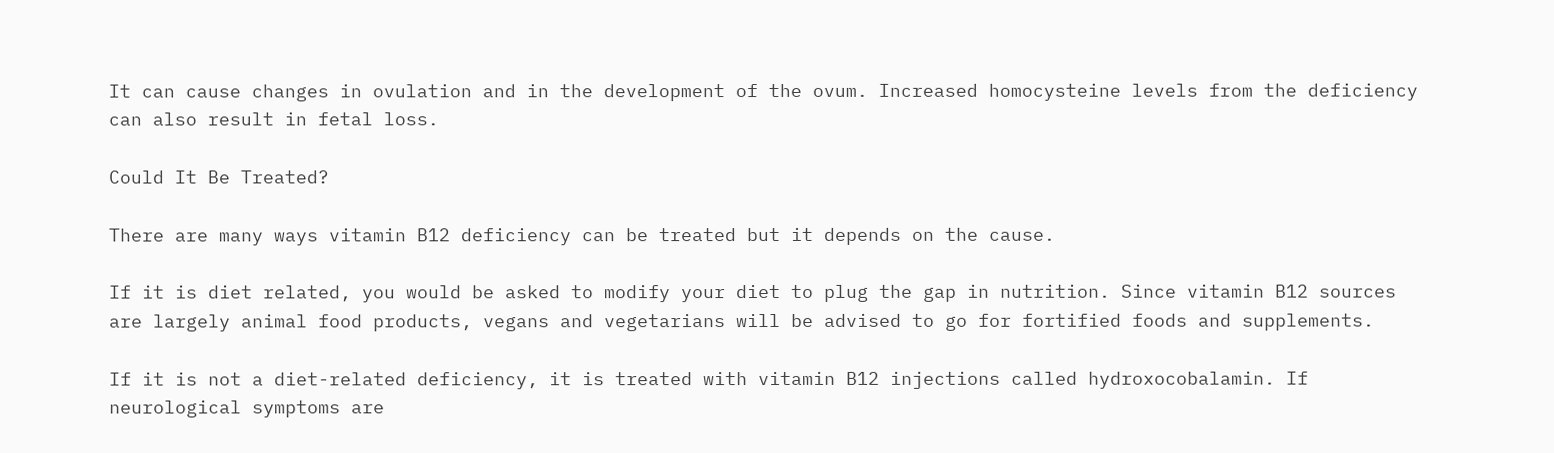It can cause changes in ovulation and in the development of the ovum. Increased homocysteine levels from the deficiency can also result in fetal loss.

Could It Be Treated?

There are many ways vitamin B12 deficiency can be treated but it depends on the cause.

If it is diet related, you would be asked to modify your diet to plug the gap in nutrition. Since vitamin B12 sources are largely animal food products, vegans and vegetarians will be advised to go for fortified foods and supplements.

If it is not a diet-related deficiency, it is treated with vitamin B12 injections called hydroxocobalamin. If neurological symptoms are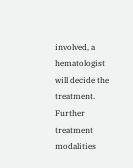involved, a hematologist will decide the treatment. Further treatment modalities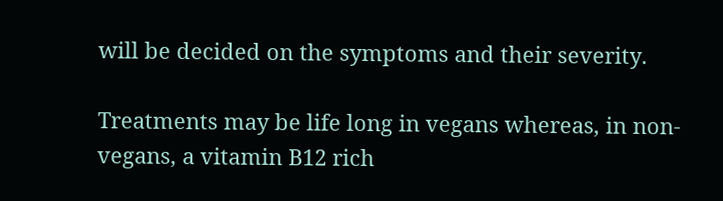will be decided on the symptoms and their severity.

Treatments may be life long in vegans whereas, in non-vegans, a vitamin B12 rich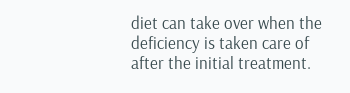diet can take over when the deficiency is taken care of after the initial treatment.